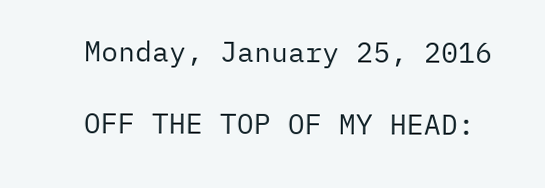Monday, January 25, 2016

OFF THE TOP OF MY HEAD: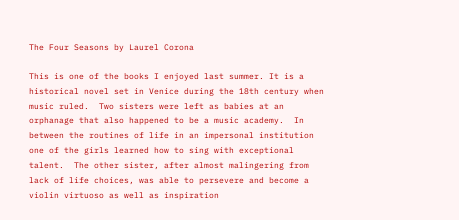The Four Seasons by Laurel Corona

This is one of the books I enjoyed last summer. It is a historical novel set in Venice during the 18th century when music ruled.  Two sisters were left as babies at an orphanage that also happened to be a music academy.  In between the routines of life in an impersonal institution one of the girls learned how to sing with exceptional talent.  The other sister, after almost malingering from lack of life choices, was able to persevere and become a violin virtuoso as well as inspiration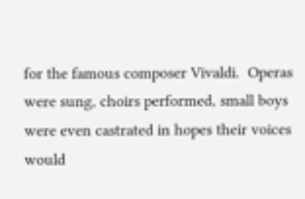for the famous composer Vivaldi.  Operas were sung, choirs performed, small boys were even castrated in hopes their voices would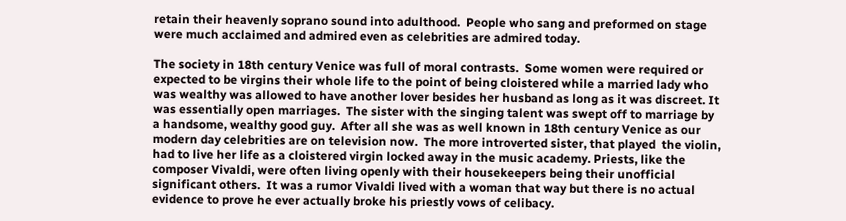retain their heavenly soprano sound into adulthood.  People who sang and preformed on stage were much acclaimed and admired even as celebrities are admired today.

The society in 18th century Venice was full of moral contrasts.  Some women were required or expected to be virgins their whole life to the point of being cloistered while a married lady who was wealthy was allowed to have another lover besides her husband as long as it was discreet. It was essentially open marriages.  The sister with the singing talent was swept off to marriage by a handsome, wealthy good guy.  After all she was as well known in 18th century Venice as our modern day celebrities are on television now.  The more introverted sister, that played  the violin,  had to live her life as a cloistered virgin locked away in the music academy. Priests, like the composer Vivaldi, were often living openly with their housekeepers being their unofficial significant others.  It was a rumor Vivaldi lived with a woman that way but there is no actual evidence to prove he ever actually broke his priestly vows of celibacy.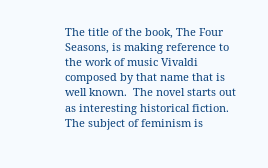The title of the book, The Four Seasons, is making reference to the work of music Vivaldi composed by that name that is well known.  The novel starts out as interesting historical fiction. The subject of feminism is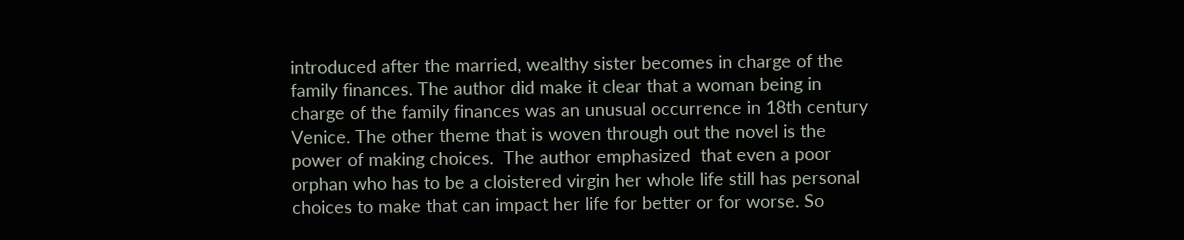introduced after the married, wealthy sister becomes in charge of the family finances. The author did make it clear that a woman being in charge of the family finances was an unusual occurrence in 18th century Venice. The other theme that is woven through out the novel is the power of making choices.  The author emphasized  that even a poor orphan who has to be a cloistered virgin her whole life still has personal choices to make that can impact her life for better or for worse. So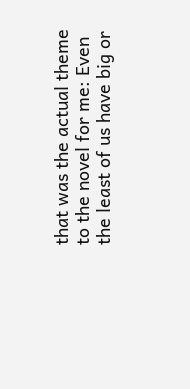that was the actual theme to the novel for me: Even the least of us have big or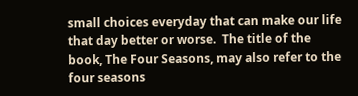small choices everyday that can make our life that day better or worse.  The title of the book, The Four Seasons, may also refer to the four seasons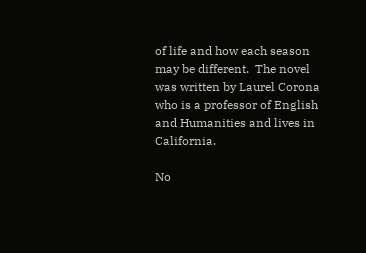of life and how each season may be different.  The novel was written by Laurel Corona who is a professor of English and Humanities and lives in California.

No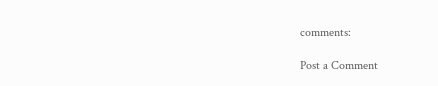comments:

Post a Comment